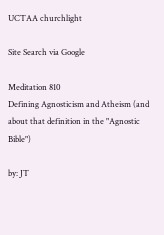UCTAA churchlight

Site Search via Google

Meditation 810
Defining Agnosticism and Atheism (and about that definition in the "Agnostic Bible")

by: JT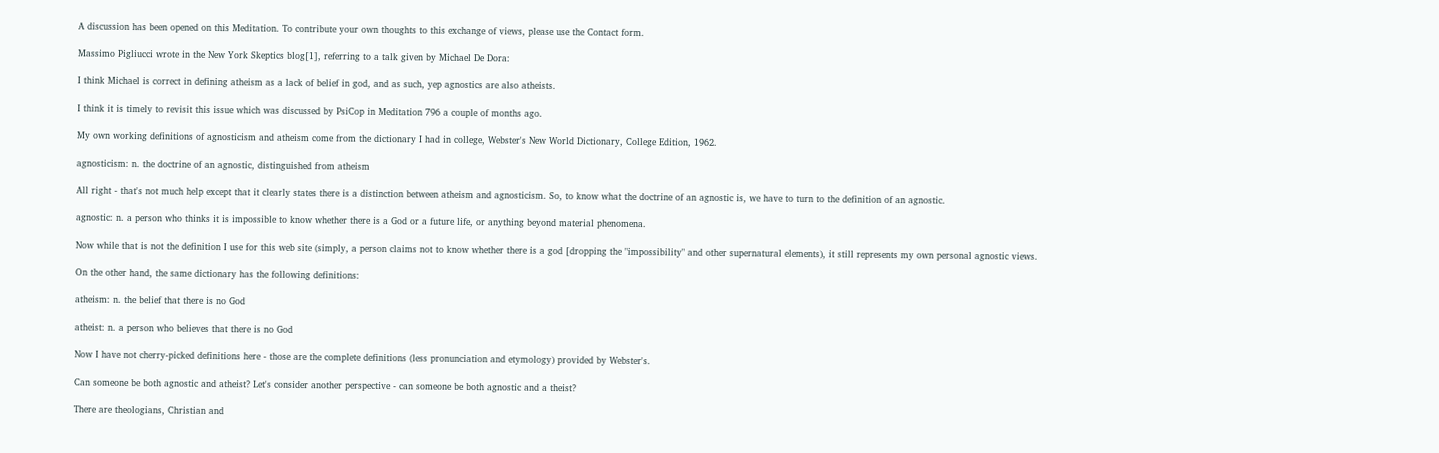A discussion has been opened on this Meditation. To contribute your own thoughts to this exchange of views, please use the Contact form.

Massimo Pigliucci wrote in the New York Skeptics blog[1], referring to a talk given by Michael De Dora:

I think Michael is correct in defining atheism as a lack of belief in god, and as such, yep agnostics are also atheists.

I think it is timely to revisit this issue which was discussed by PsiCop in Meditation 796 a couple of months ago.

My own working definitions of agnosticism and atheism come from the dictionary I had in college, Webster's New World Dictionary, College Edition, 1962.

agnosticism: n. the doctrine of an agnostic, distinguished from atheism

All right - that's not much help except that it clearly states there is a distinction between atheism and agnosticism. So, to know what the doctrine of an agnostic is, we have to turn to the definition of an agnostic.

agnostic: n. a person who thinks it is impossible to know whether there is a God or a future life, or anything beyond material phenomena.

Now while that is not the definition I use for this web site (simply, a person claims not to know whether there is a god [dropping the "impossibility" and other supernatural elements), it still represents my own personal agnostic views.

On the other hand, the same dictionary has the following definitions:

atheism: n. the belief that there is no God

atheist: n. a person who believes that there is no God

Now I have not cherry-picked definitions here - those are the complete definitions (less pronunciation and etymology) provided by Webster's.

Can someone be both agnostic and atheist? Let's consider another perspective - can someone be both agnostic and a theist?

There are theologians, Christian and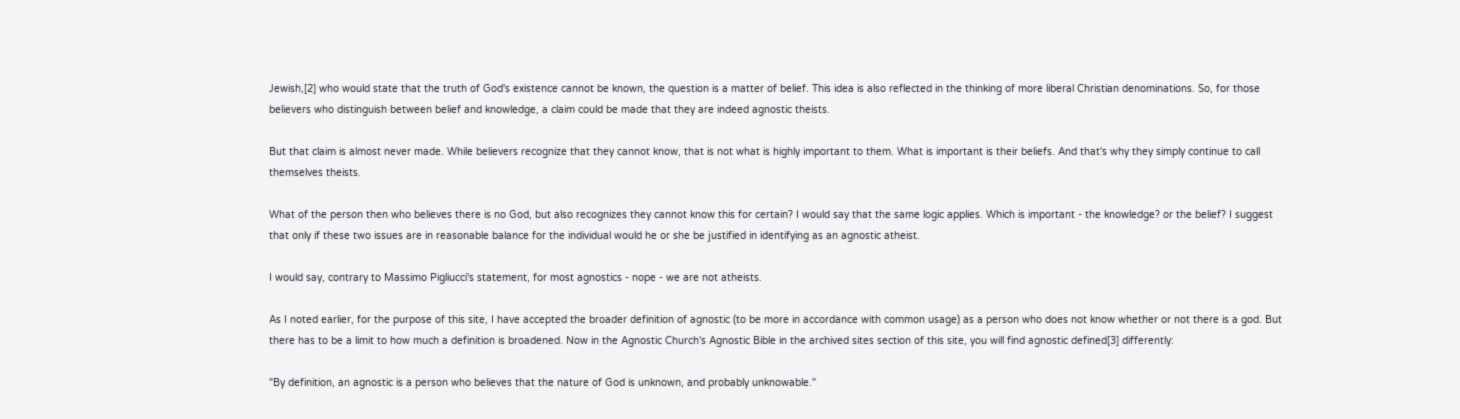Jewish,[2] who would state that the truth of God's existence cannot be known, the question is a matter of belief. This idea is also reflected in the thinking of more liberal Christian denominations. So, for those believers who distinguish between belief and knowledge, a claim could be made that they are indeed agnostic theists.

But that claim is almost never made. While believers recognize that they cannot know, that is not what is highly important to them. What is important is their beliefs. And that's why they simply continue to call themselves theists.

What of the person then who believes there is no God, but also recognizes they cannot know this for certain? I would say that the same logic applies. Which is important - the knowledge? or the belief? I suggest that only if these two issues are in reasonable balance for the individual would he or she be justified in identifying as an agnostic atheist.

I would say, contrary to Massimo Pigliucci's statement, for most agnostics - nope - we are not atheists.

As I noted earlier, for the purpose of this site, I have accepted the broader definition of agnostic (to be more in accordance with common usage) as a person who does not know whether or not there is a god. But there has to be a limit to how much a definition is broadened. Now in the Agnostic Church's Agnostic Bible in the archived sites section of this site, you will find agnostic defined[3] differently:

"By definition, an agnostic is a person who believes that the nature of God is unknown, and probably unknowable."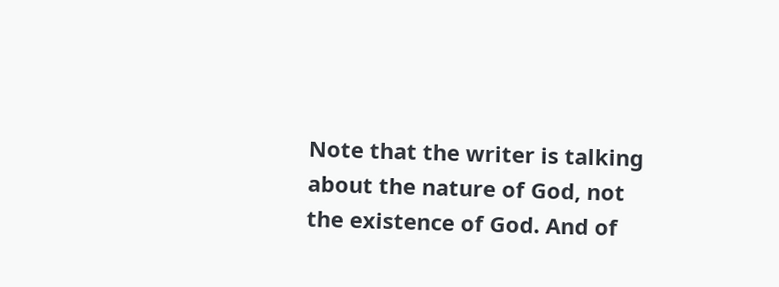Note that the writer is talking about the nature of God, not the existence of God. And of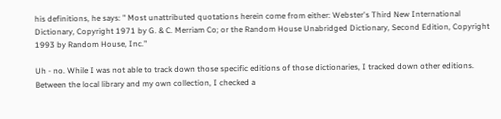his definitions, he says: " Most unattributed quotations herein come from either: Webster's Third New International Dictionary, Copyright 1971 by G. & C. Merriam Co; or the Random House Unabridged Dictionary, Second Edition, Copyright 1993 by Random House, Inc."

Uh - no. While I was not able to track down those specific editions of those dictionaries, I tracked down other editions. Between the local library and my own collection, I checked a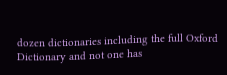dozen dictionaries including the full Oxford Dictionary and not one has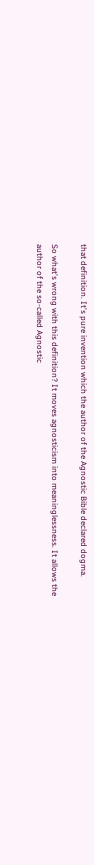that definition. It's pure invention which the author of the Agnostic Bible declared dogma.

So what's wrong with this definition? It moves agnosticism into meaninglessness. It allows the author of the so-called Agnostic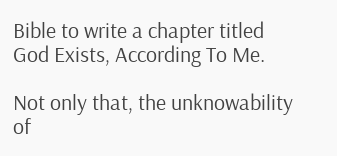Bible to write a chapter titled God Exists, According To Me.

Not only that, the unknowability of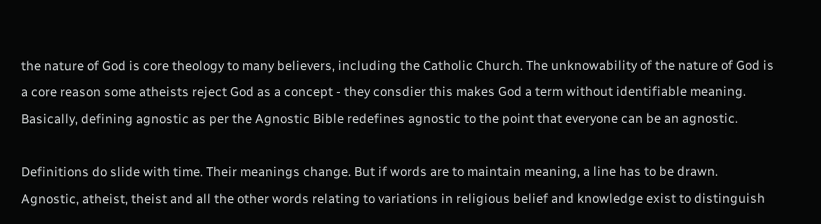the nature of God is core theology to many believers, including the Catholic Church. The unknowability of the nature of God is a core reason some atheists reject God as a concept - they consdier this makes God a term without identifiable meaning. Basically, defining agnostic as per the Agnostic Bible redefines agnostic to the point that everyone can be an agnostic.

Definitions do slide with time. Their meanings change. But if words are to maintain meaning, a line has to be drawn. Agnostic, atheist, theist and all the other words relating to variations in religious belief and knowledge exist to distinguish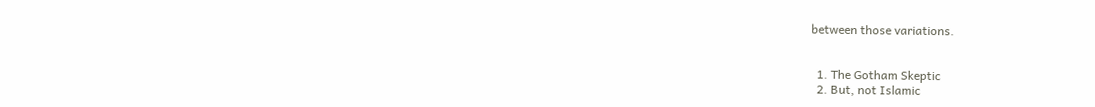between those variations.


  1. The Gotham Skeptic
  2. But, not Islamic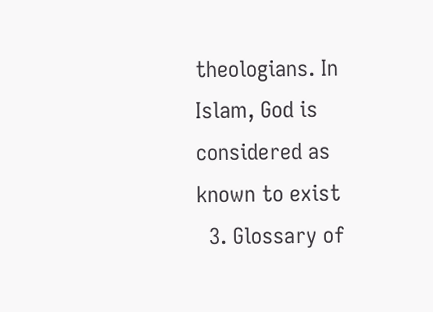theologians. In Islam, God is considered as known to exist
  3. Glossary of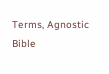Terms, Agnostic Bible